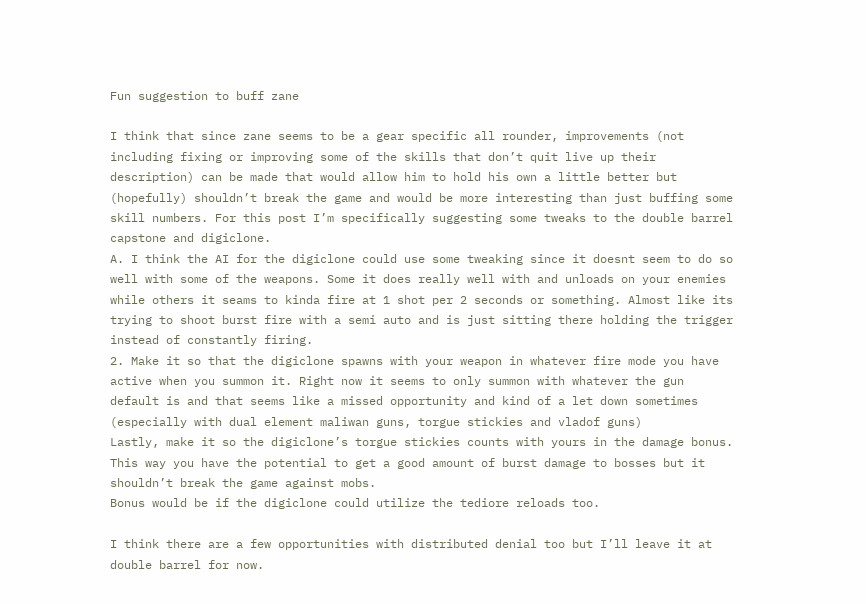Fun suggestion to buff zane

I think that since zane seems to be a gear specific all rounder, improvements (not including fixing or improving some of the skills that don’t quit live up their description) can be made that would allow him to hold his own a little better but (hopefully) shouldn’t break the game and would be more interesting than just buffing some skill numbers. For this post I’m specifically suggesting some tweaks to the double barrel capstone and digiclone.
A. I think the AI for the digiclone could use some tweaking since it doesnt seem to do so well with some of the weapons. Some it does really well with and unloads on your enemies while others it seams to kinda fire at 1 shot per 2 seconds or something. Almost like its trying to shoot burst fire with a semi auto and is just sitting there holding the trigger instead of constantly firing.
2. Make it so that the digiclone spawns with your weapon in whatever fire mode you have active when you summon it. Right now it seems to only summon with whatever the gun default is and that seems like a missed opportunity and kind of a let down sometimes (especially with dual element maliwan guns, torgue stickies and vladof guns)
Lastly, make it so the digiclone’s torgue stickies counts with yours in the damage bonus. This way you have the potential to get a good amount of burst damage to bosses but it shouldn’t break the game against mobs.
Bonus would be if the digiclone could utilize the tediore reloads too.

I think there are a few opportunities with distributed denial too but I’ll leave it at double barrel for now.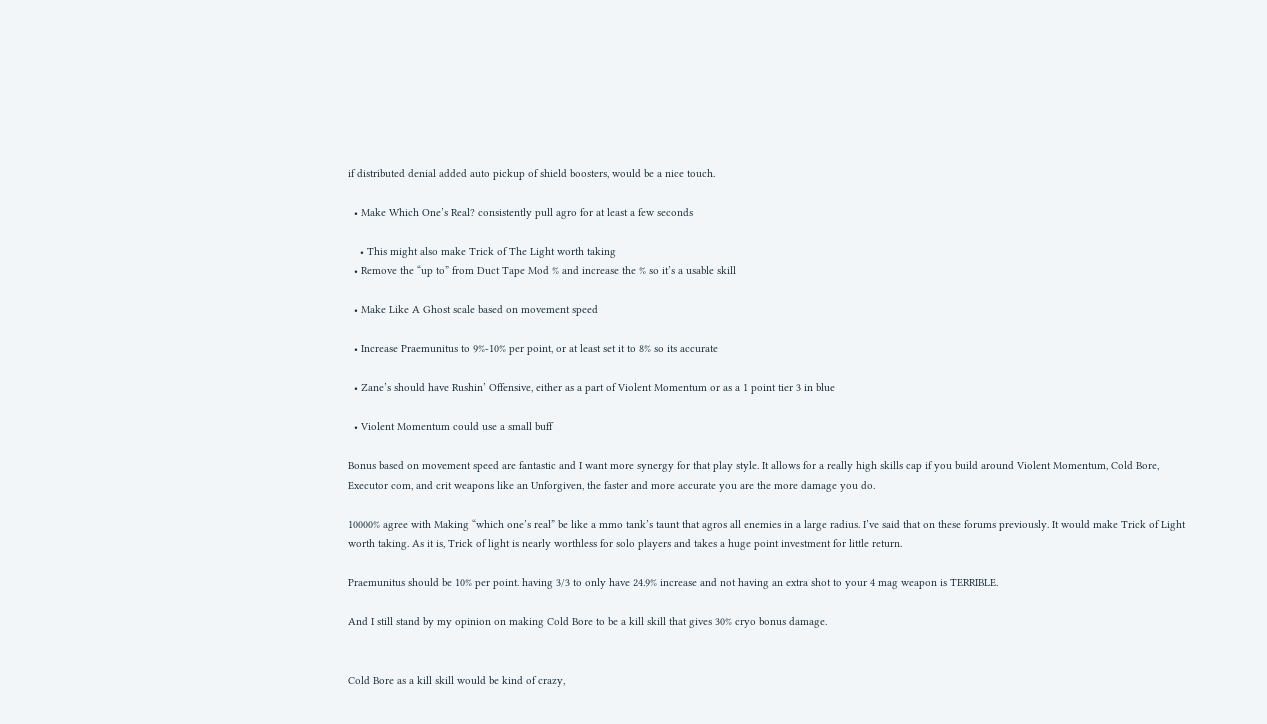if distributed denial added auto pickup of shield boosters, would be a nice touch.

  • Make Which One’s Real? consistently pull agro for at least a few seconds

    • This might also make Trick of The Light worth taking
  • Remove the “up to” from Duct Tape Mod % and increase the % so it’s a usable skill

  • Make Like A Ghost scale based on movement speed

  • Increase Praemunitus to 9%-10% per point, or at least set it to 8% so its accurate

  • Zane’s should have Rushin’ Offensive, either as a part of Violent Momentum or as a 1 point tier 3 in blue

  • Violent Momentum could use a small buff

Bonus based on movement speed are fantastic and I want more synergy for that play style. It allows for a really high skills cap if you build around Violent Momentum, Cold Bore, Executor com, and crit weapons like an Unforgiven, the faster and more accurate you are the more damage you do.

10000% agree with Making “which one’s real” be like a mmo tank’s taunt that agros all enemies in a large radius. I’ve said that on these forums previously. It would make Trick of Light worth taking. As it is, Trick of light is nearly worthless for solo players and takes a huge point investment for little return.

Praemunitus should be 10% per point. having 3/3 to only have 24.9% increase and not having an extra shot to your 4 mag weapon is TERRIBLE.

And I still stand by my opinion on making Cold Bore to be a kill skill that gives 30% cryo bonus damage.


Cold Bore as a kill skill would be kind of crazy,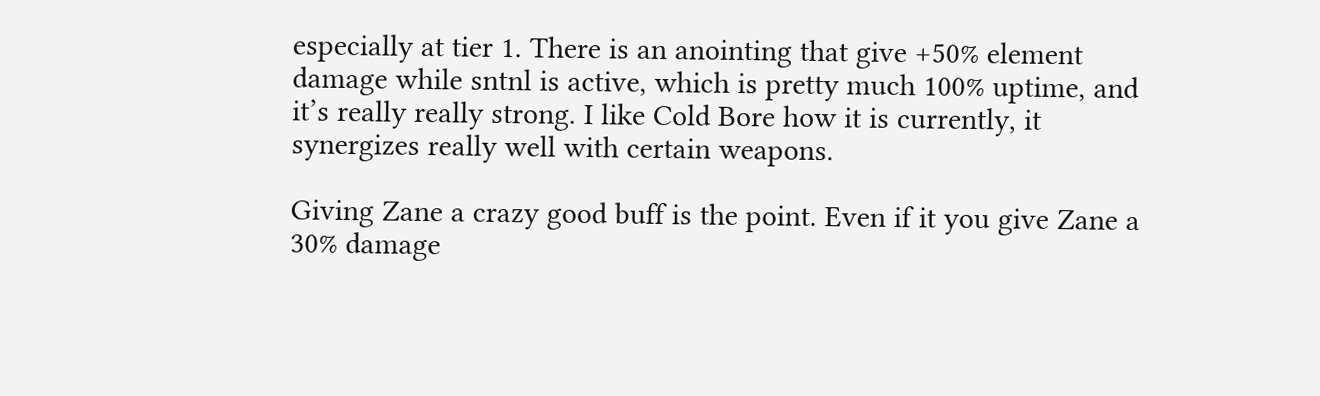especially at tier 1. There is an anointing that give +50% element damage while sntnl is active, which is pretty much 100% uptime, and it’s really really strong. I like Cold Bore how it is currently, it synergizes really well with certain weapons.

Giving Zane a crazy good buff is the point. Even if it you give Zane a 30% damage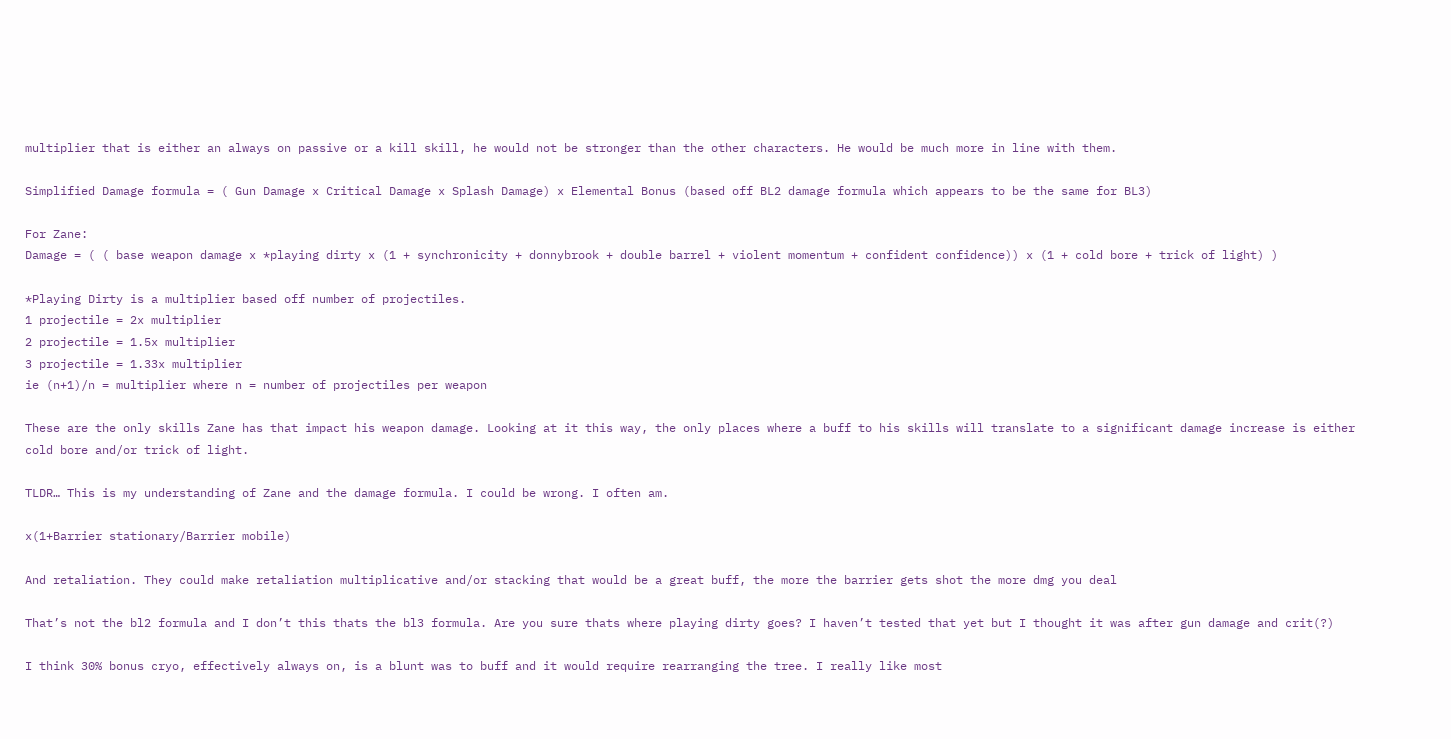multiplier that is either an always on passive or a kill skill, he would not be stronger than the other characters. He would be much more in line with them.

Simplified Damage formula = ( Gun Damage x Critical Damage x Splash Damage) x Elemental Bonus (based off BL2 damage formula which appears to be the same for BL3)

For Zane:
Damage = ( ( base weapon damage x *playing dirty x (1 + synchronicity + donnybrook + double barrel + violent momentum + confident confidence)) x (1 + cold bore + trick of light) )

*Playing Dirty is a multiplier based off number of projectiles.
1 projectile = 2x multiplier
2 projectile = 1.5x multiplier
3 projectile = 1.33x multiplier
ie (n+1)/n = multiplier where n = number of projectiles per weapon

These are the only skills Zane has that impact his weapon damage. Looking at it this way, the only places where a buff to his skills will translate to a significant damage increase is either cold bore and/or trick of light.

TLDR… This is my understanding of Zane and the damage formula. I could be wrong. I often am.

x(1+Barrier stationary/Barrier mobile)

And retaliation. They could make retaliation multiplicative and/or stacking that would be a great buff, the more the barrier gets shot the more dmg you deal

That’s not the bl2 formula and I don’t this thats the bl3 formula. Are you sure thats where playing dirty goes? I haven’t tested that yet but I thought it was after gun damage and crit(?)

I think 30% bonus cryo, effectively always on, is a blunt was to buff and it would require rearranging the tree. I really like most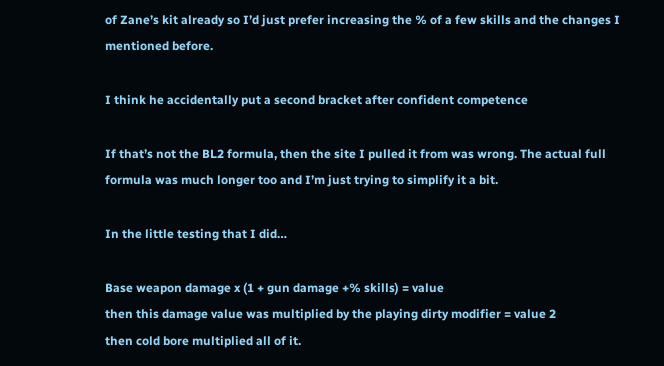of Zane’s kit already so I’d just prefer increasing the % of a few skills and the changes I mentioned before.

I think he accidentally put a second bracket after confident competence

If that’s not the BL2 formula, then the site I pulled it from was wrong. The actual full formula was much longer too and I’m just trying to simplify it a bit.

In the little testing that I did…

Base weapon damage x (1 + gun damage +% skills) = value
then this damage value was multiplied by the playing dirty modifier = value 2
then cold bore multiplied all of it.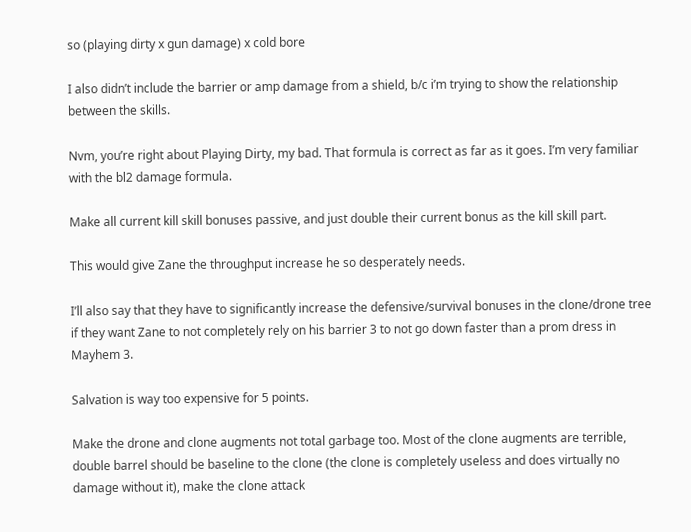so (playing dirty x gun damage) x cold bore

I also didn’t include the barrier or amp damage from a shield, b/c i’m trying to show the relationship between the skills.

Nvm, you’re right about Playing Dirty, my bad. That formula is correct as far as it goes. I’m very familiar with the bl2 damage formula.

Make all current kill skill bonuses passive, and just double their current bonus as the kill skill part.

This would give Zane the throughput increase he so desperately needs.

I’ll also say that they have to significantly increase the defensive/survival bonuses in the clone/drone tree if they want Zane to not completely rely on his barrier 3 to not go down faster than a prom dress in Mayhem 3.

Salvation is way too expensive for 5 points.

Make the drone and clone augments not total garbage too. Most of the clone augments are terrible, double barrel should be baseline to the clone (the clone is completely useless and does virtually no damage without it), make the clone attack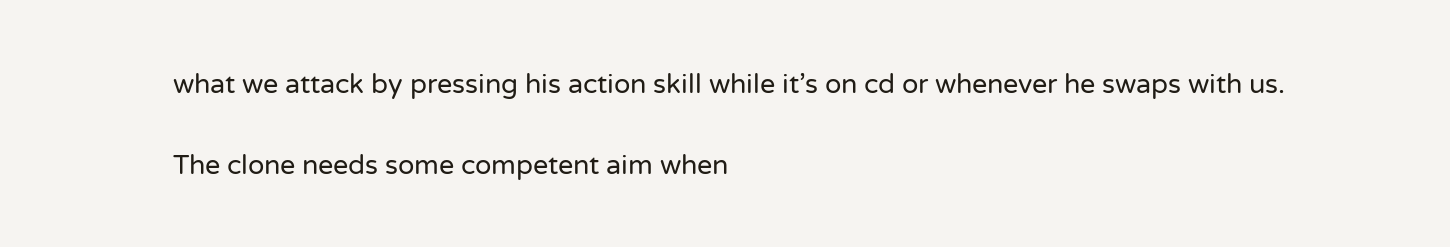what we attack by pressing his action skill while it’s on cd or whenever he swaps with us.

The clone needs some competent aim when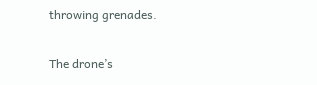throwing grenades.

The drone’s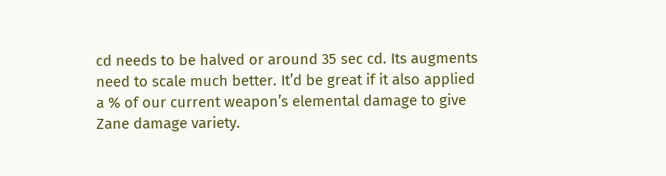cd needs to be halved or around 35 sec cd. Its augments need to scale much better. It’d be great if it also applied a % of our current weapon’s elemental damage to give Zane damage variety.